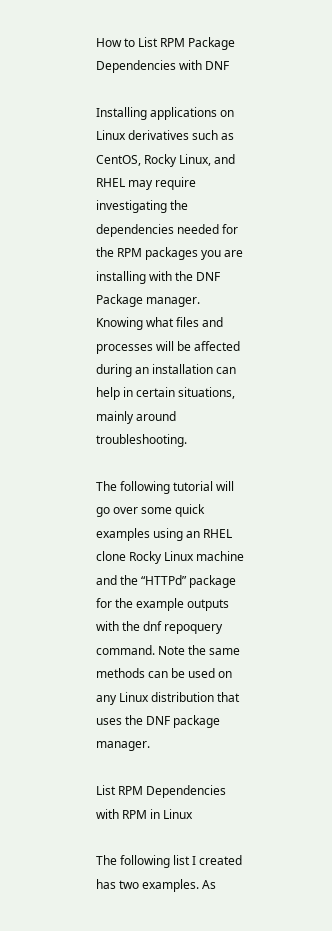How to List RPM Package Dependencies with DNF

Installing applications on Linux derivatives such as CentOS, Rocky Linux, and RHEL may require investigating the dependencies needed for the RPM packages you are installing with the DNF Package manager. Knowing what files and processes will be affected during an installation can help in certain situations, mainly around troubleshooting.

The following tutorial will go over some quick examples using an RHEL clone Rocky Linux machine and the “HTTPd” package for the example outputs with the dnf repoquery command. Note the same methods can be used on any Linux distribution that uses the DNF package manager.

List RPM Dependencies with RPM in Linux

The following list I created has two examples. As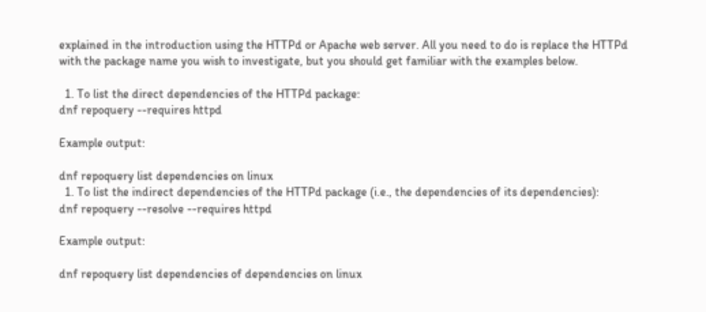explained in the introduction using the HTTPd or Apache web server. All you need to do is replace the HTTPd with the package name you wish to investigate, but you should get familiar with the examples below.

  1. To list the direct dependencies of the HTTPd package:
dnf repoquery --requires httpd

Example output:

dnf repoquery list dependencies on linux
  1. To list the indirect dependencies of the HTTPd package (i.e., the dependencies of its dependencies):
dnf repoquery --resolve --requires httpd

Example output:

dnf repoquery list dependencies of dependencies on linux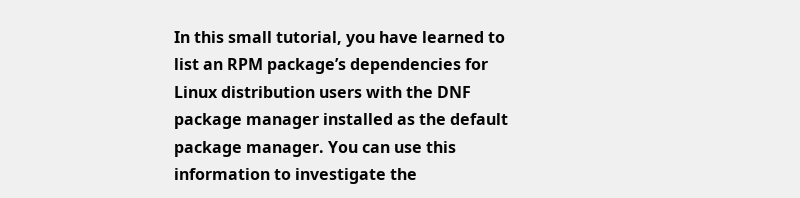In this small tutorial, you have learned to list an RPM package’s dependencies for Linux distribution users with the DNF package manager installed as the default package manager. You can use this information to investigate the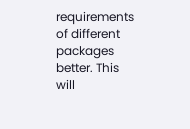requirements of different packages better. This will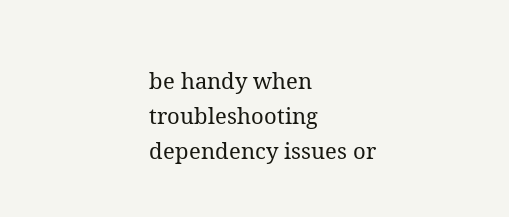be handy when troubleshooting dependency issues or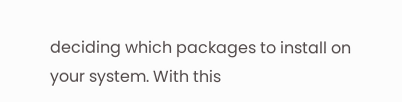deciding which packages to install on your system. With this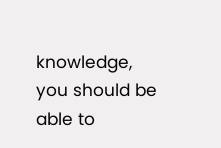knowledge, you should be able to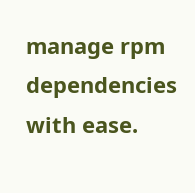manage rpm dependencies with ease.